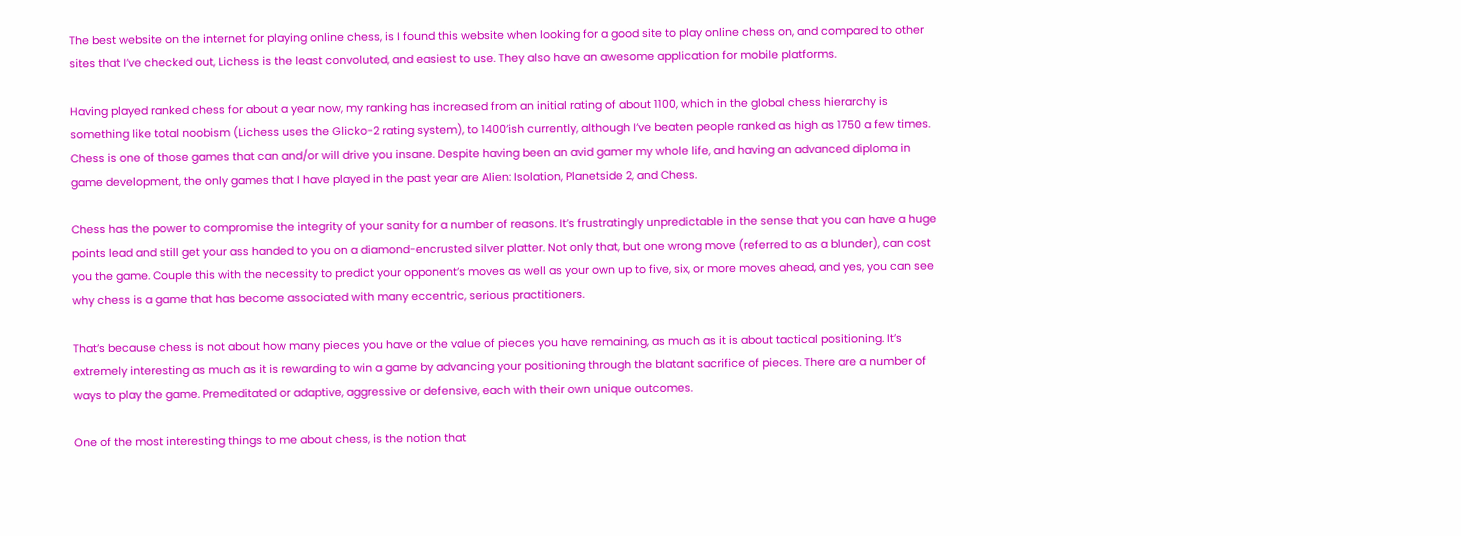The best website on the internet for playing online chess, is I found this website when looking for a good site to play online chess on, and compared to other sites that I’ve checked out, Lichess is the least convoluted, and easiest to use. They also have an awesome application for mobile platforms.

Having played ranked chess for about a year now, my ranking has increased from an initial rating of about 1100, which in the global chess hierarchy is something like total noobism (Lichess uses the Glicko-2 rating system), to 1400’ish currently, although I’ve beaten people ranked as high as 1750 a few times. Chess is one of those games that can and/or will drive you insane. Despite having been an avid gamer my whole life, and having an advanced diploma in game development, the only games that I have played in the past year are Alien: Isolation, Planetside 2, and Chess.

Chess has the power to compromise the integrity of your sanity for a number of reasons. It’s frustratingly unpredictable in the sense that you can have a huge points lead and still get your ass handed to you on a diamond-encrusted silver platter. Not only that, but one wrong move (referred to as a blunder), can cost you the game. Couple this with the necessity to predict your opponent’s moves as well as your own up to five, six, or more moves ahead, and yes, you can see why chess is a game that has become associated with many eccentric, serious practitioners.

That’s because chess is not about how many pieces you have or the value of pieces you have remaining, as much as it is about tactical positioning. It’s extremely interesting as much as it is rewarding to win a game by advancing your positioning through the blatant sacrifice of pieces. There are a number of ways to play the game. Premeditated or adaptive, aggressive or defensive, each with their own unique outcomes.

One of the most interesting things to me about chess, is the notion that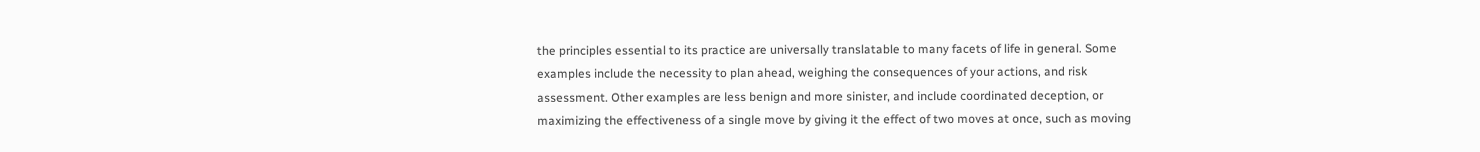the principles essential to its practice are universally translatable to many facets of life in general. Some examples include the necessity to plan ahead, weighing the consequences of your actions, and risk assessment. Other examples are less benign and more sinister, and include coordinated deception, or maximizing the effectiveness of a single move by giving it the effect of two moves at once, such as moving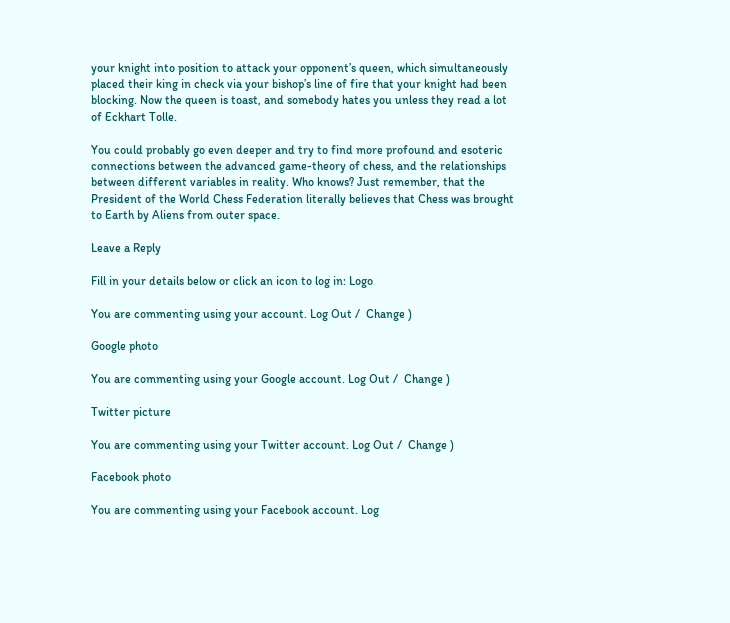your knight into position to attack your opponent’s queen, which simultaneously placed their king in check via your bishop’s line of fire that your knight had been blocking. Now the queen is toast, and somebody hates you unless they read a lot of Eckhart Tolle.

You could probably go even deeper and try to find more profound and esoteric connections between the advanced game-theory of chess, and the relationships between different variables in reality. Who knows? Just remember, that the President of the World Chess Federation literally believes that Chess was brought to Earth by Aliens from outer space.

Leave a Reply

Fill in your details below or click an icon to log in: Logo

You are commenting using your account. Log Out /  Change )

Google photo

You are commenting using your Google account. Log Out /  Change )

Twitter picture

You are commenting using your Twitter account. Log Out /  Change )

Facebook photo

You are commenting using your Facebook account. Log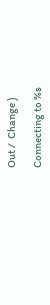Out /  Change )

Connecting to %s